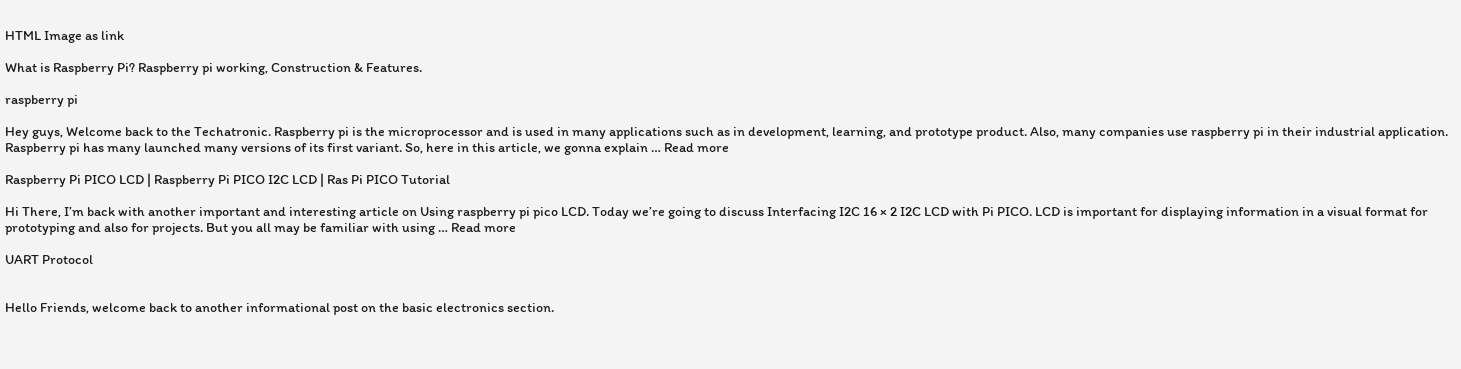HTML Image as link

What is Raspberry Pi? Raspberry pi working, Construction & Features.

raspberry pi

Hey guys, Welcome back to the Techatronic. Raspberry pi is the microprocessor and is used in many applications such as in development, learning, and prototype product. Also, many companies use raspberry pi in their industrial application. Raspberry pi has many launched many versions of its first variant. So, here in this article, we gonna explain … Read more

Raspberry Pi PICO LCD | Raspberry Pi PICO I2C LCD | Ras Pi PICO Tutorial

Hi There, I’m back with another important and interesting article on Using raspberry pi pico LCD. Today we’re going to discuss Interfacing I2C 16 × 2 I2C LCD with Pi PICO. LCD is important for displaying information in a visual format for prototyping and also for projects. But you all may be familiar with using … Read more

UART Protocol


Hello Friends, welcome back to another informational post on the basic electronics section.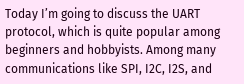Today I’m going to discuss the UART protocol, which is quite popular among beginners and hobbyists. Among many communications like SPI, I2C, I2S, and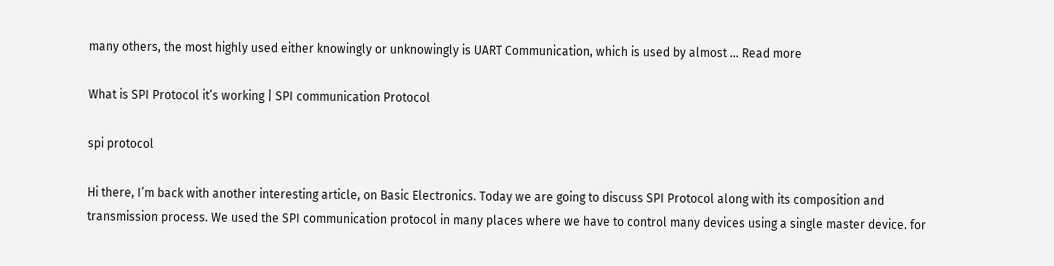many others, the most highly used either knowingly or unknowingly is UART Communication, which is used by almost … Read more

What is SPI Protocol it’s working | SPI communication Protocol

spi protocol

Hi there, I’m back with another interesting article, on Basic Electronics. Today we are going to discuss SPI Protocol along with its composition and transmission process. We used the SPI communication protocol in many places where we have to control many devices using a single master device. for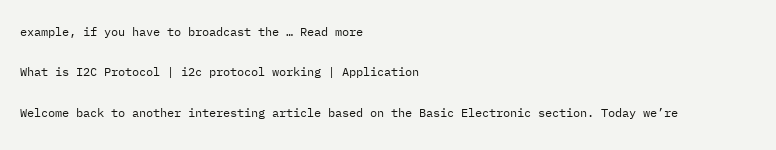example, if you have to broadcast the … Read more

What is I2C Protocol | i2c protocol working | Application

Welcome back to another interesting article based on the Basic Electronic section. Today we’re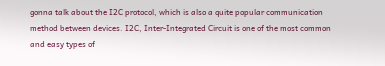gonna talk about the I2C protocol, which is also a quite popular communication method between devices. I2C, Inter-Integrated Circuit is one of the most common and easy types of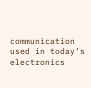communication used in today’s electronics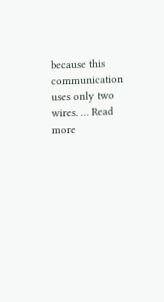because this communication uses only two wires. … Read more